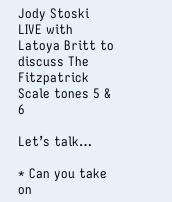Jody Stoski LIVE with Latoya Britt to discuss The Fitzpatrick Scale tones 5 & 6

Let’s talk…

* Can you take on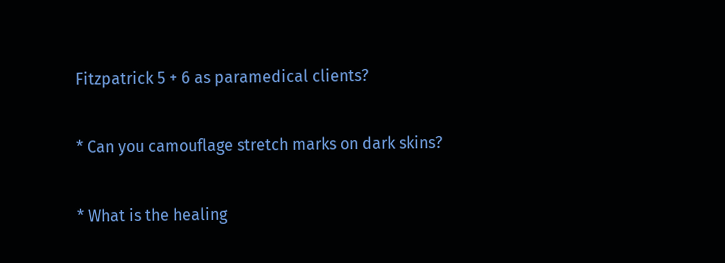Fitzpatrick 5 + 6 as paramedical clients?

* Can you camouflage stretch marks on dark skins?

* What is the healing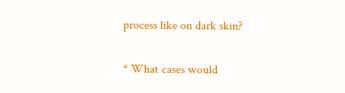process like on dark skin?

* What cases would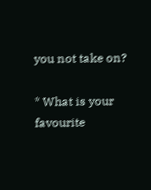you not take on?

* What is your favourite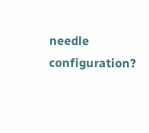needle configuration?